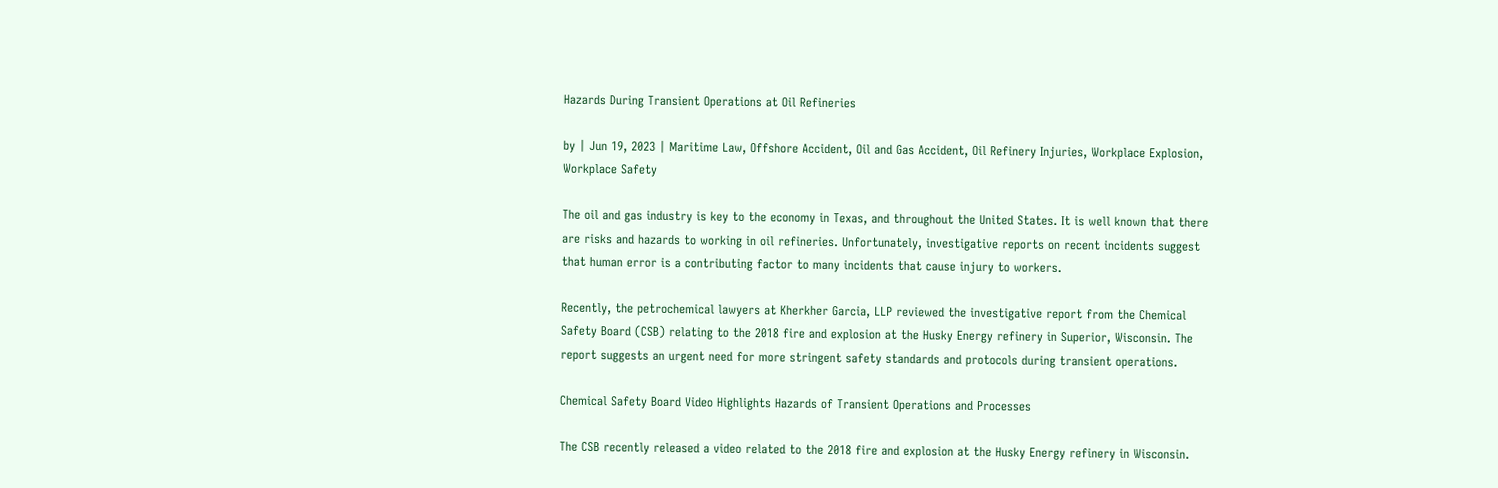Hazards During Transient Operations at Oil Refineries

by | Jun 19, 2023 | Maritime Law, Offshore Accident, Oil and Gas Accident, Oil Refinery Injuries, Workplace Explosion, Workplace Safety

The oil and gas industry is key to the economy in Texas, and throughout the United States. It is well known that there are risks and hazards to working in oil refineries. Unfortunately, investigative reports on recent incidents suggest that human error is a contributing factor to many incidents that cause injury to workers.

Recently, the petrochemical lawyers at Kherkher Garcia, LLP reviewed the investigative report from the Chemical Safety Board (CSB) relating to the 2018 fire and explosion at the Husky Energy refinery in Superior, Wisconsin. The report suggests an urgent need for more stringent safety standards and protocols during transient operations.

Chemical Safety Board Video Highlights Hazards of Transient Operations and Processes

The CSB recently released a video related to the 2018 fire and explosion at the Husky Energy refinery in Wisconsin.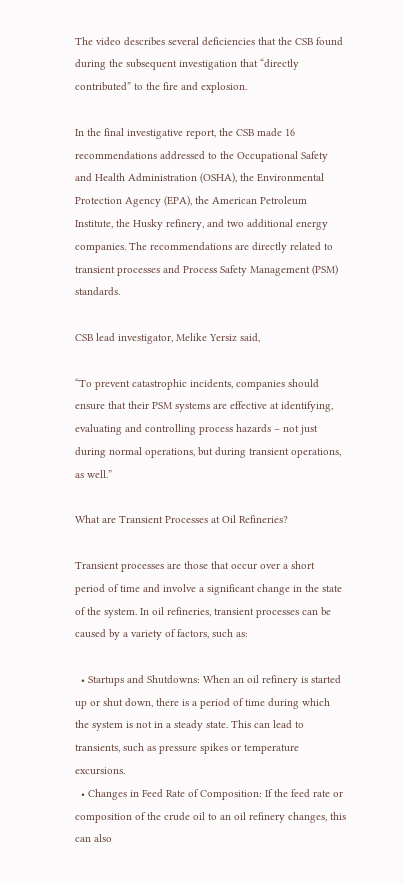The video describes several deficiencies that the CSB found during the subsequent investigation that “directly contributed” to the fire and explosion.

In the final investigative report, the CSB made 16 recommendations addressed to the Occupational Safety and Health Administration (OSHA), the Environmental Protection Agency (EPA), the American Petroleum Institute, the Husky refinery, and two additional energy companies. The recommendations are directly related to transient processes and Process Safety Management (PSM) standards.

CSB lead investigator, Melike Yersiz said,

“To prevent catastrophic incidents, companies should ensure that their PSM systems are effective at identifying, evaluating and controlling process hazards – not just during normal operations, but during transient operations, as well.”

What are Transient Processes at Oil Refineries?

Transient processes are those that occur over a short period of time and involve a significant change in the state of the system. In oil refineries, transient processes can be caused by a variety of factors, such as:

  • Startups and Shutdowns: When an oil refinery is started up or shut down, there is a period of time during which the system is not in a steady state. This can lead to transients, such as pressure spikes or temperature excursions.
  • Changes in Feed Rate of Composition: If the feed rate or composition of the crude oil to an oil refinery changes, this can also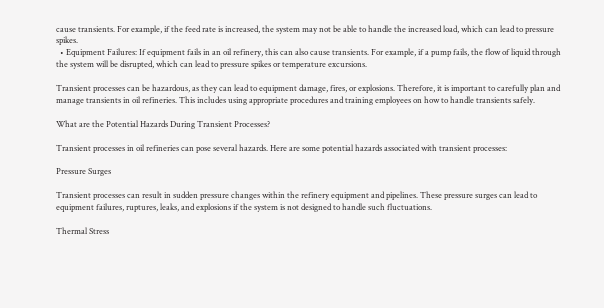cause transients. For example, if the feed rate is increased, the system may not be able to handle the increased load, which can lead to pressure spikes.
  • Equipment Failures: If equipment fails in an oil refinery, this can also cause transients. For example, if a pump fails, the flow of liquid through the system will be disrupted, which can lead to pressure spikes or temperature excursions.

Transient processes can be hazardous, as they can lead to equipment damage, fires, or explosions. Therefore, it is important to carefully plan and manage transients in oil refineries. This includes using appropriate procedures and training employees on how to handle transients safely.

What are the Potential Hazards During Transient Processes?

Transient processes in oil refineries can pose several hazards. Here are some potential hazards associated with transient processes:

Pressure Surges

Transient processes can result in sudden pressure changes within the refinery equipment and pipelines. These pressure surges can lead to equipment failures, ruptures, leaks, and explosions if the system is not designed to handle such fluctuations.

Thermal Stress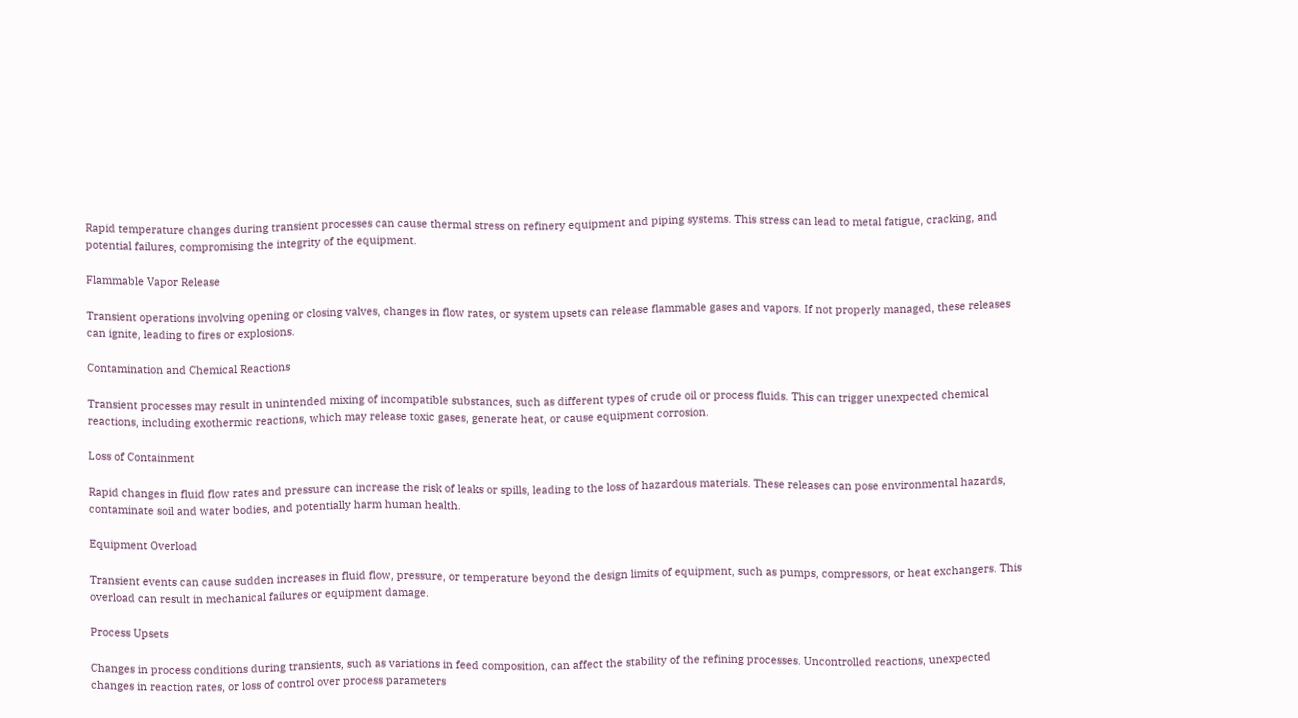Rapid temperature changes during transient processes can cause thermal stress on refinery equipment and piping systems. This stress can lead to metal fatigue, cracking, and potential failures, compromising the integrity of the equipment.

Flammable Vapor Release

Transient operations involving opening or closing valves, changes in flow rates, or system upsets can release flammable gases and vapors. If not properly managed, these releases can ignite, leading to fires or explosions.

Contamination and Chemical Reactions

Transient processes may result in unintended mixing of incompatible substances, such as different types of crude oil or process fluids. This can trigger unexpected chemical reactions, including exothermic reactions, which may release toxic gases, generate heat, or cause equipment corrosion.

Loss of Containment

Rapid changes in fluid flow rates and pressure can increase the risk of leaks or spills, leading to the loss of hazardous materials. These releases can pose environmental hazards, contaminate soil and water bodies, and potentially harm human health.

Equipment Overload

Transient events can cause sudden increases in fluid flow, pressure, or temperature beyond the design limits of equipment, such as pumps, compressors, or heat exchangers. This overload can result in mechanical failures or equipment damage.

Process Upsets

Changes in process conditions during transients, such as variations in feed composition, can affect the stability of the refining processes. Uncontrolled reactions, unexpected changes in reaction rates, or loss of control over process parameters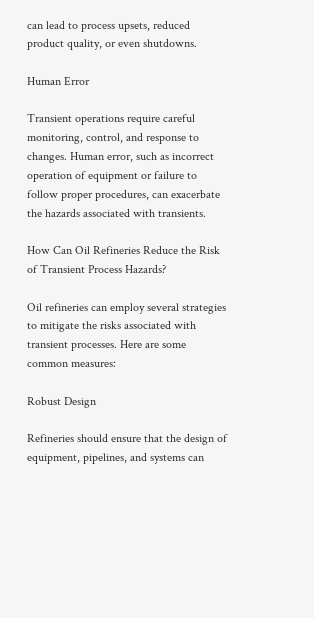can lead to process upsets, reduced product quality, or even shutdowns.

Human Error

Transient operations require careful monitoring, control, and response to changes. Human error, such as incorrect operation of equipment or failure to follow proper procedures, can exacerbate the hazards associated with transients.

How Can Oil Refineries Reduce the Risk of Transient Process Hazards?

Oil refineries can employ several strategies to mitigate the risks associated with transient processes. Here are some common measures:

Robust Design

Refineries should ensure that the design of equipment, pipelines, and systems can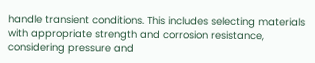handle transient conditions. This includes selecting materials with appropriate strength and corrosion resistance, considering pressure and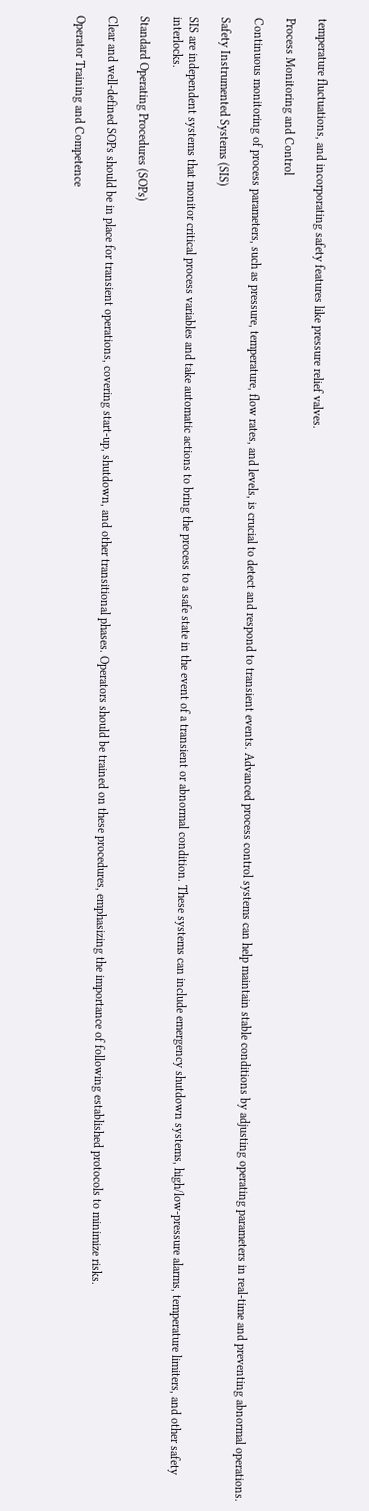temperature fluctuations, and incorporating safety features like pressure relief valves.

Process Monitoring and Control

Continuous monitoring of process parameters, such as pressure, temperature, flow rates, and levels, is crucial to detect and respond to transient events. Advanced process control systems can help maintain stable conditions by adjusting operating parameters in real-time and preventing abnormal operations.

Safety Instrumented Systems (SIS)

SIS are independent systems that monitor critical process variables and take automatic actions to bring the process to a safe state in the event of a transient or abnormal condition. These systems can include emergency shutdown systems, high/low-pressure alarms, temperature limiters, and other safety interlocks.

Standard Operating Procedures (SOPs)

Clear and well-defined SOPs should be in place for transient operations, covering start-up, shutdown, and other transitional phases. Operators should be trained on these procedures, emphasizing the importance of following established protocols to minimize risks.

Operator Training and Competence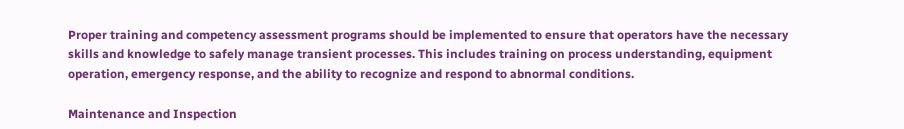Proper training and competency assessment programs should be implemented to ensure that operators have the necessary skills and knowledge to safely manage transient processes. This includes training on process understanding, equipment operation, emergency response, and the ability to recognize and respond to abnormal conditions.

Maintenance and Inspection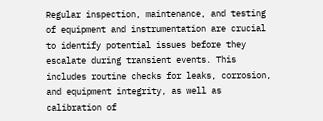Regular inspection, maintenance, and testing of equipment and instrumentation are crucial to identify potential issues before they escalate during transient events. This includes routine checks for leaks, corrosion, and equipment integrity, as well as calibration of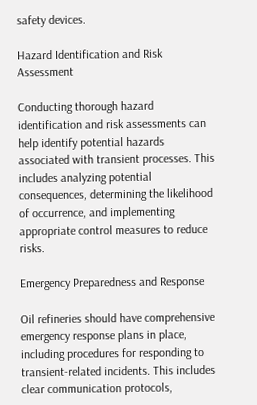safety devices.

Hazard Identification and Risk Assessment

Conducting thorough hazard identification and risk assessments can help identify potential hazards associated with transient processes. This includes analyzing potential consequences, determining the likelihood of occurrence, and implementing appropriate control measures to reduce risks.

Emergency Preparedness and Response

Oil refineries should have comprehensive emergency response plans in place, including procedures for responding to transient-related incidents. This includes clear communication protocols,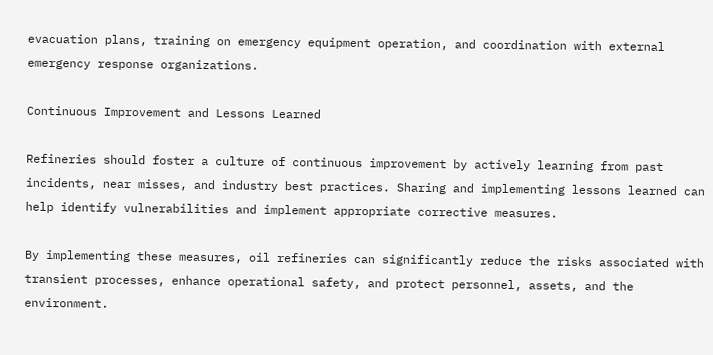evacuation plans, training on emergency equipment operation, and coordination with external emergency response organizations.

Continuous Improvement and Lessons Learned

Refineries should foster a culture of continuous improvement by actively learning from past incidents, near misses, and industry best practices. Sharing and implementing lessons learned can help identify vulnerabilities and implement appropriate corrective measures.

By implementing these measures, oil refineries can significantly reduce the risks associated with transient processes, enhance operational safety, and protect personnel, assets, and the environment.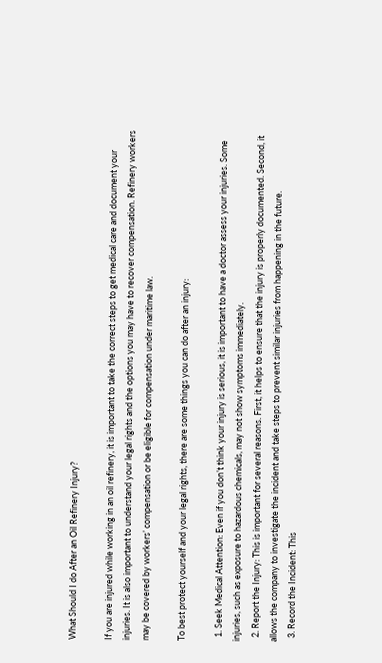What Should I do After an Oil Refinery Injury?

If you are injured while working in an oil refinery, it is important to take the correct steps to get medical care and document your injuries. It is also important to understand your legal rights and the options you may have to recover compensation. Refinery workers may be covered by workers’ compensation or be eligible for compensation under maritime law.

To best protect yourself and your legal rights, there are some things you can do after an injury:

  1. Seek Medical Attention: Even if you don’t think your injury is serious, it is important to have a doctor assess your injuries. Some injuries, such as exposure to hazardous chemicals, may not show symptoms immediately.
  2. Report the Injury: This is important for several reasons. First, it helps to ensure that the injury is properly documented. Second, it allows the company to investigate the incident and take steps to prevent similar injuries from happening in the future.
  3. Record the Incident: This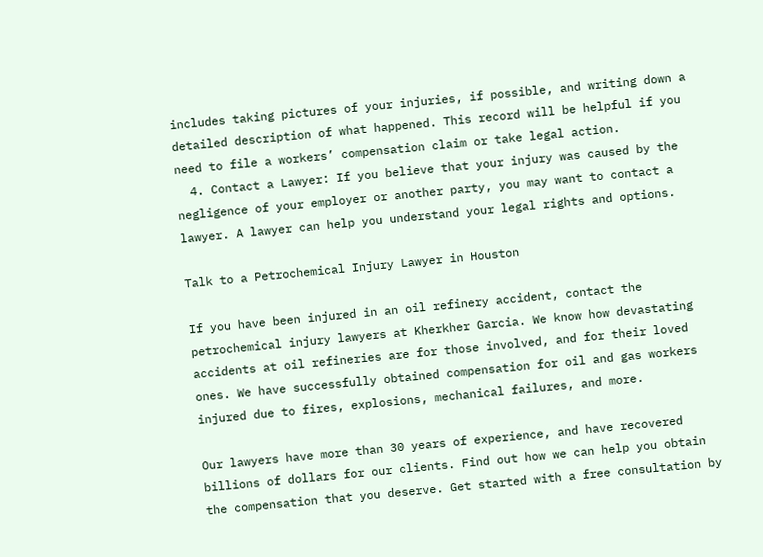includes taking pictures of your injuries, if possible, and writing down a detailed description of what happened. This record will be helpful if you need to file a workers’ compensation claim or take legal action.
  4. Contact a Lawyer: If you believe that your injury was caused by the negligence of your employer or another party, you may want to contact a lawyer. A lawyer can help you understand your legal rights and options.

Talk to a Petrochemical Injury Lawyer in Houston

If you have been injured in an oil refinery accident, contact the petrochemical injury lawyers at Kherkher Garcia. We know how devastating accidents at oil refineries are for those involved, and for their loved ones. We have successfully obtained compensation for oil and gas workers injured due to fires, explosions, mechanical failures, and more.

Our lawyers have more than 30 years of experience, and have recovered billions of dollars for our clients. Find out how we can help you obtain the compensation that you deserve. Get started with a free consultation by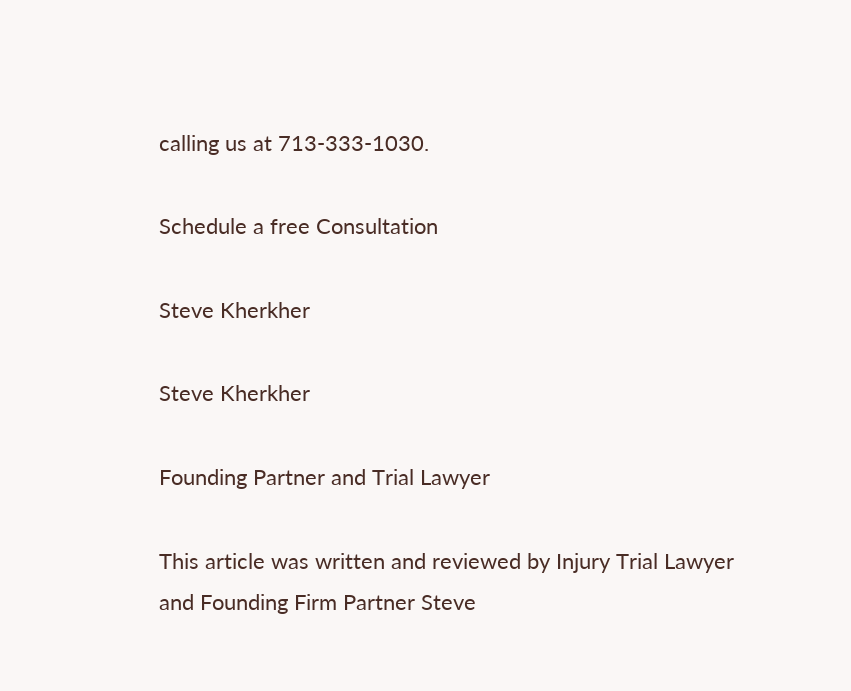calling us at 713-333-1030.

Schedule a free Consultation

Steve Kherkher

Steve Kherkher

Founding Partner and Trial Lawyer

This article was written and reviewed by Injury Trial Lawyer and Founding Firm Partner Steve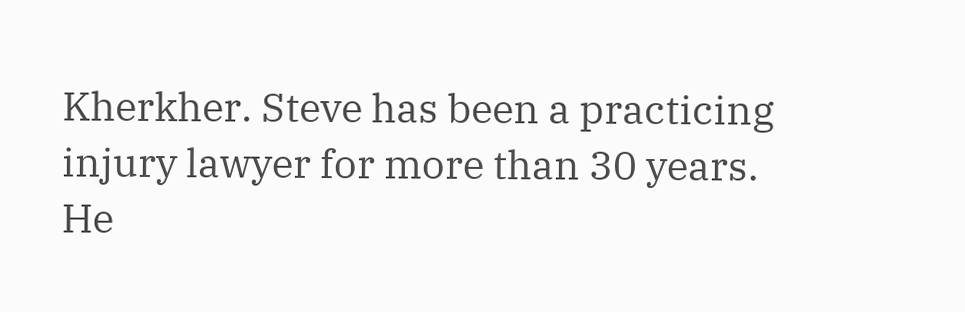Kherkher. Steve has been a practicing injury lawyer for more than 30 years. He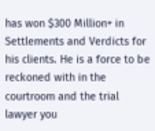has won $300 Million+ in Settlements and Verdicts for his clients. He is a force to be reckoned with in the courtroom and the trial lawyer you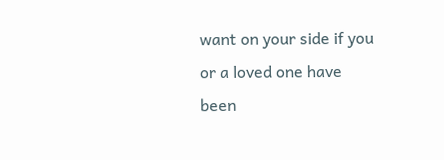want on your side if you or a loved one have been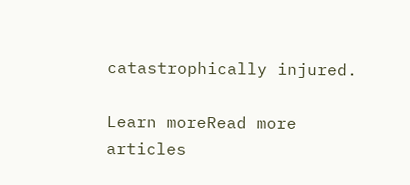catastrophically injured.

Learn moreRead more articles